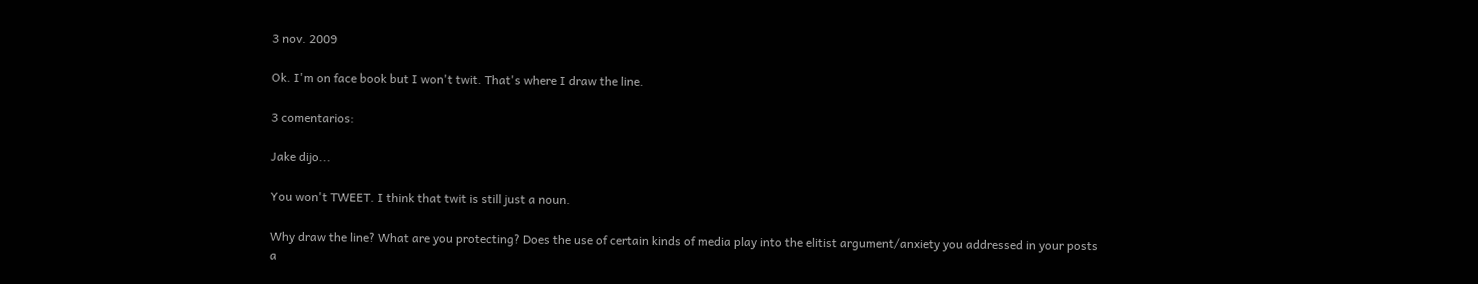3 nov. 2009

Ok. I'm on face book but I won't twit. That's where I draw the line.

3 comentarios:

Jake dijo...

You won't TWEET. I think that twit is still just a noun.

Why draw the line? What are you protecting? Does the use of certain kinds of media play into the elitist argument/anxiety you addressed in your posts a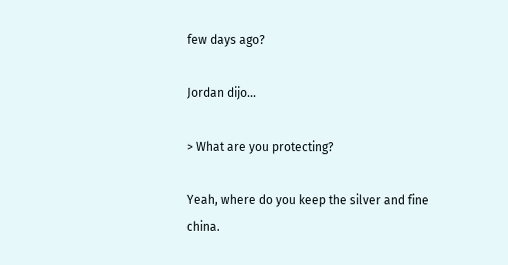few days ago?

Jordan dijo...

> What are you protecting?

Yeah, where do you keep the silver and fine china.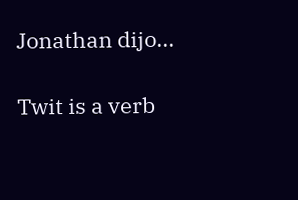Jonathan dijo...

Twit is a verb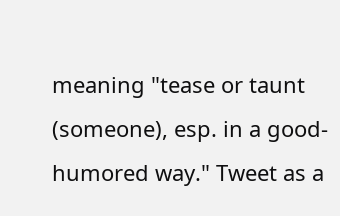meaning "tease or taunt (someone), esp. in a good-humored way." Tweet as a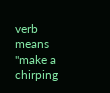verb means "make a chirping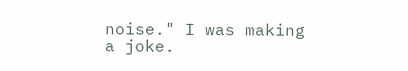noise." I was making a joke.